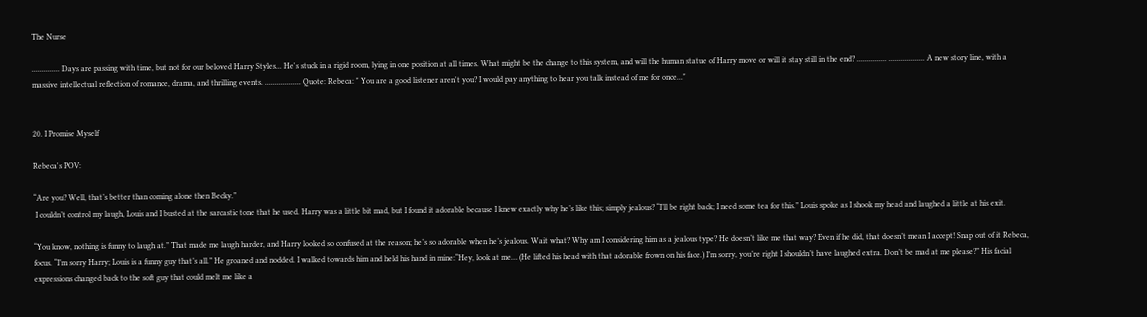The Nurse

.............. Days are passing with time, but not for our beloved Harry Styles... He's stuck in a rigid room, lying in one position at all times. What might be the change to this system, and will the human statue of Harry move or will it stay still in the end? ............... .................. A new story line, with a massive intellectual reflection of romance, drama, and thrilling events. .................. Quote: Rebeca: " You are a good listener aren't you? I would pay anything to hear you talk instead of me for once..."


20. I Promise Myself

Rebeca's POV:

“Are you? Well, that’s better than coming alone then Becky.”
 I couldn’t control my laugh, Louis and I busted at the sarcastic tone that he used. Harry was a little bit mad, but I found it adorable because I knew exactly why he’s like this; simply jealous? “I’ll be right back; I need some tea for this.” Louis spoke as I shook my head and laughed a little at his exit.

“You know, nothing is funny to laugh at.” That made me laugh harder, and Harry looked so confused at the reason; he’s so adorable when he’s jealous. Wait what? Why am I considering him as a jealous type? He doesn’t like me that way? Even if he did, that doesn’t mean I accept! Snap out of it Rebeca, focus. “I’m sorry Harry; Louis is a funny guy that’s all.” He groaned and nodded. I walked towards him and held his hand in mine:“Hey, look at me… (He lifted his head with that adorable frown on his face.) I’m sorry, you’re right I shouldn’t have laughed extra. Don’t be mad at me please?” His facial expressions changed back to the soft guy that could melt me like a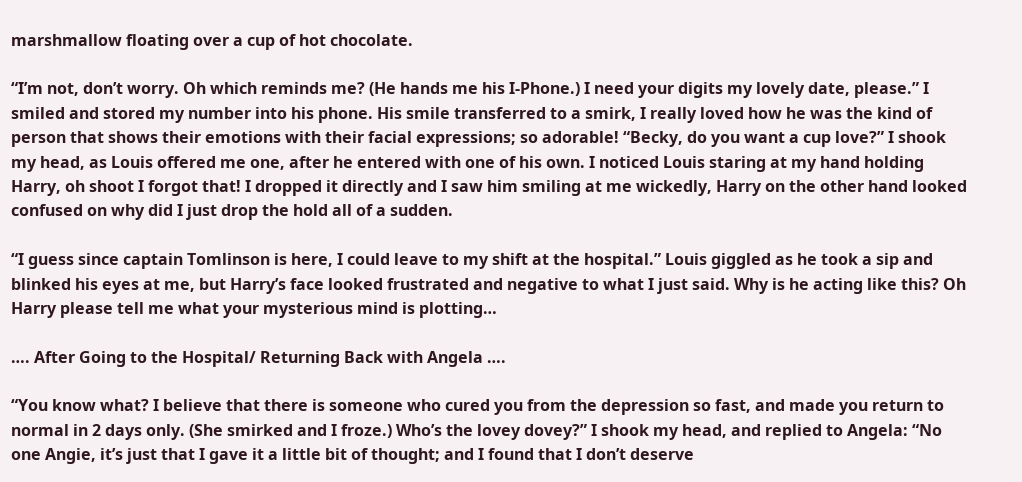marshmallow floating over a cup of hot chocolate.

“I’m not, don’t worry. Oh which reminds me? (He hands me his I-Phone.) I need your digits my lovely date, please.” I smiled and stored my number into his phone. His smile transferred to a smirk, I really loved how he was the kind of person that shows their emotions with their facial expressions; so adorable! “Becky, do you want a cup love?” I shook my head, as Louis offered me one, after he entered with one of his own. I noticed Louis staring at my hand holding Harry, oh shoot I forgot that! I dropped it directly and I saw him smiling at me wickedly, Harry on the other hand looked confused on why did I just drop the hold all of a sudden.

“I guess since captain Tomlinson is here, I could leave to my shift at the hospital.” Louis giggled as he took a sip and blinked his eyes at me, but Harry’s face looked frustrated and negative to what I just said. Why is he acting like this? Oh Harry please tell me what your mysterious mind is plotting…

…. After Going to the Hospital/ Returning Back with Angela ….

“You know what? I believe that there is someone who cured you from the depression so fast, and made you return to normal in 2 days only. (She smirked and I froze.) Who’s the lovey dovey?” I shook my head, and replied to Angela: “No one Angie, it’s just that I gave it a little bit of thought; and I found that I don’t deserve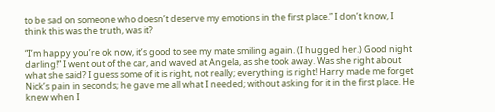to be sad on someone who doesn’t deserve my emotions in the first place.” I don’t know, I think this was the truth, was it?

“I’m happy you’re ok now, it’s good to see my mate smiling again. (I hugged her.) Good night darling!” I went out of the car, and waved at Angela, as she took away. Was she right about what she said? I guess some of it is right, not really; everything is right! Harry made me forget Nick’s pain in seconds; he gave me all what I needed; without asking for it in the first place. He knew when I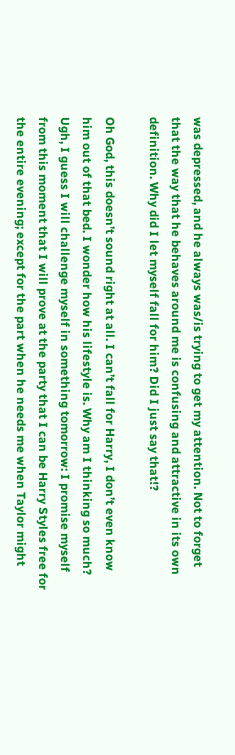was depressed, and he always was/is trying to get my attention. Not to forget that the way that he behaves around me is confusing and attractive in its own definition. Why did I let myself fall for him? Did I just say that!?

Oh God, this doesn’t sound right at all. I can’t fall for Harry, I don’t even know him out of that bed. I wonder how his lifestyle is. Why am I thinking so much? Ugh, I guess I will challenge myself in something tomorrow: I promise myself from this moment that I will prove at the party that I can be Harry Styles free for the entire evening; except for the part when he needs me when Taylor might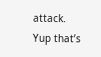attack. Yup that’s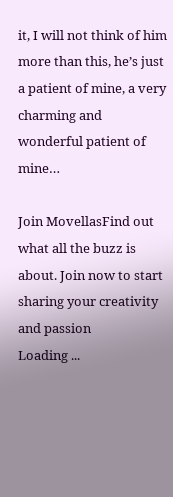it, I will not think of him more than this, he’s just a patient of mine, a very charming and wonderful patient of mine…

Join MovellasFind out what all the buzz is about. Join now to start sharing your creativity and passion
Loading ...